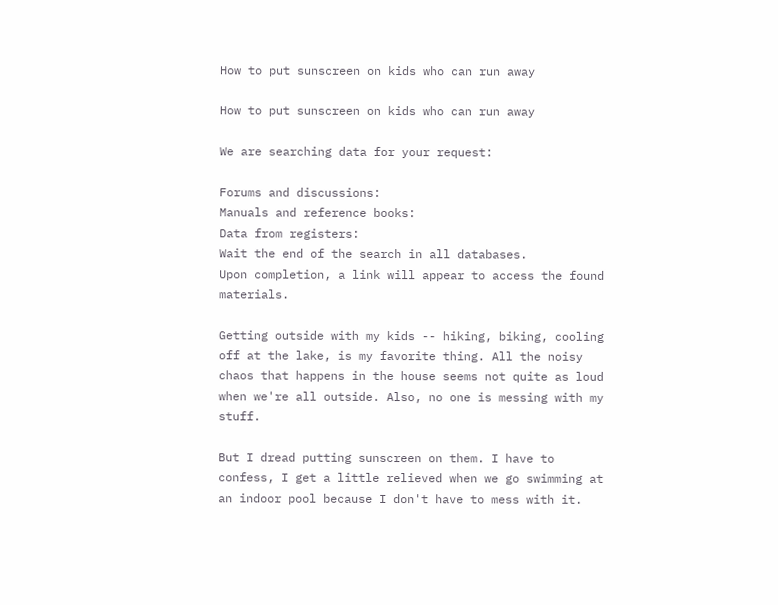How to put sunscreen on kids who can run away

How to put sunscreen on kids who can run away

We are searching data for your request:

Forums and discussions:
Manuals and reference books:
Data from registers:
Wait the end of the search in all databases.
Upon completion, a link will appear to access the found materials.

Getting outside with my kids -- hiking, biking, cooling off at the lake, is my favorite thing. All the noisy chaos that happens in the house seems not quite as loud when we're all outside. Also, no one is messing with my stuff.

But I dread putting sunscreen on them. I have to confess, I get a little relieved when we go swimming at an indoor pool because I don't have to mess with it.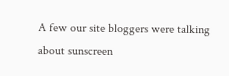A few our site bloggers were talking about sunscreen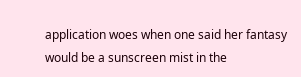application woes when one said her fantasy would be a sunscreen mist in the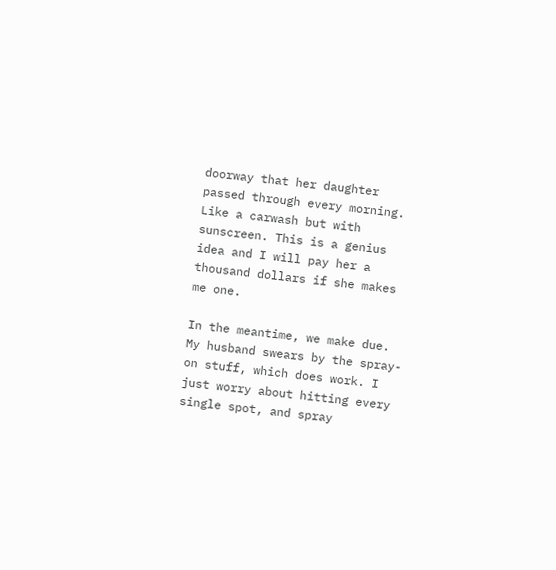doorway that her daughter passed through every morning. Like a carwash but with sunscreen. This is a genius idea and I will pay her a thousand dollars if she makes me one.

In the meantime, we make due. My husband swears by the spray-on stuff, which does work. I just worry about hitting every single spot, and spray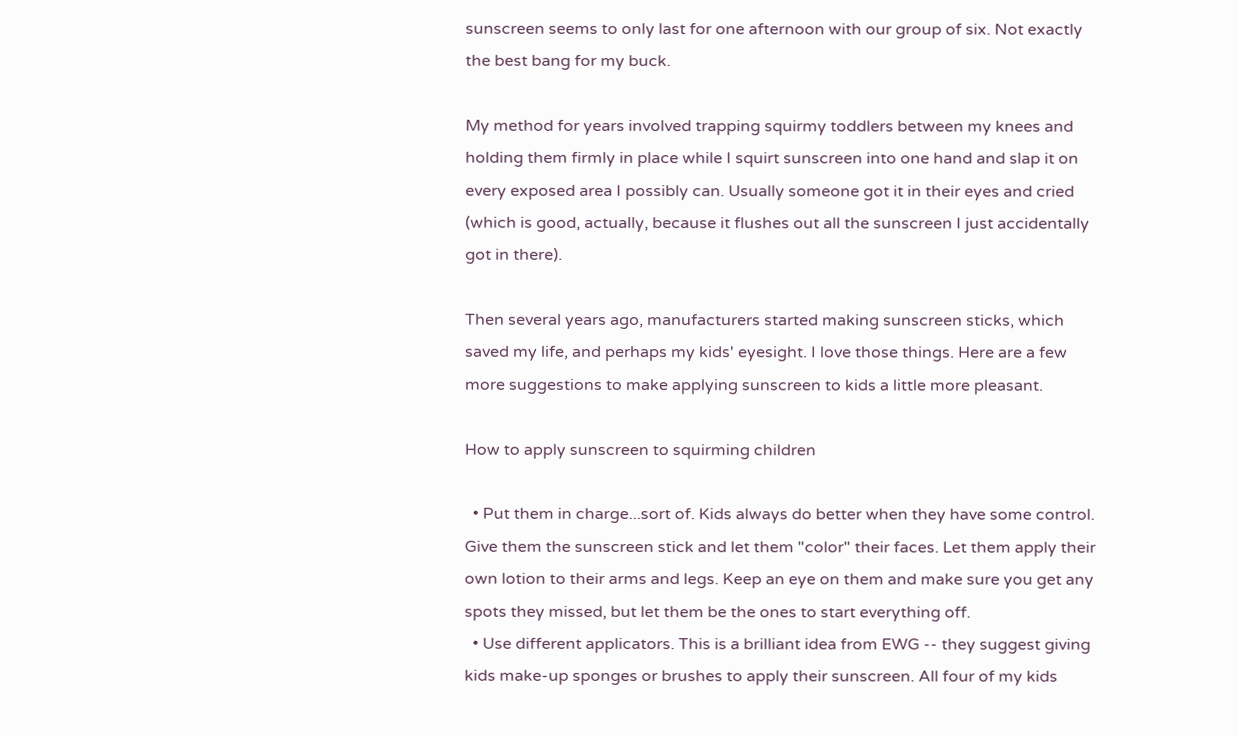sunscreen seems to only last for one afternoon with our group of six. Not exactly the best bang for my buck.

My method for years involved trapping squirmy toddlers between my knees and holding them firmly in place while I squirt sunscreen into one hand and slap it on every exposed area I possibly can. Usually someone got it in their eyes and cried (which is good, actually, because it flushes out all the sunscreen I just accidentally got in there).

Then several years ago, manufacturers started making sunscreen sticks, which saved my life, and perhaps my kids' eyesight. I love those things. Here are a few more suggestions to make applying sunscreen to kids a little more pleasant.

How to apply sunscreen to squirming children

  • Put them in charge...sort of. Kids always do better when they have some control. Give them the sunscreen stick and let them "color" their faces. Let them apply their own lotion to their arms and legs. Keep an eye on them and make sure you get any spots they missed, but let them be the ones to start everything off.
  • Use different applicators. This is a brilliant idea from EWG -- they suggest giving kids make-up sponges or brushes to apply their sunscreen. All four of my kids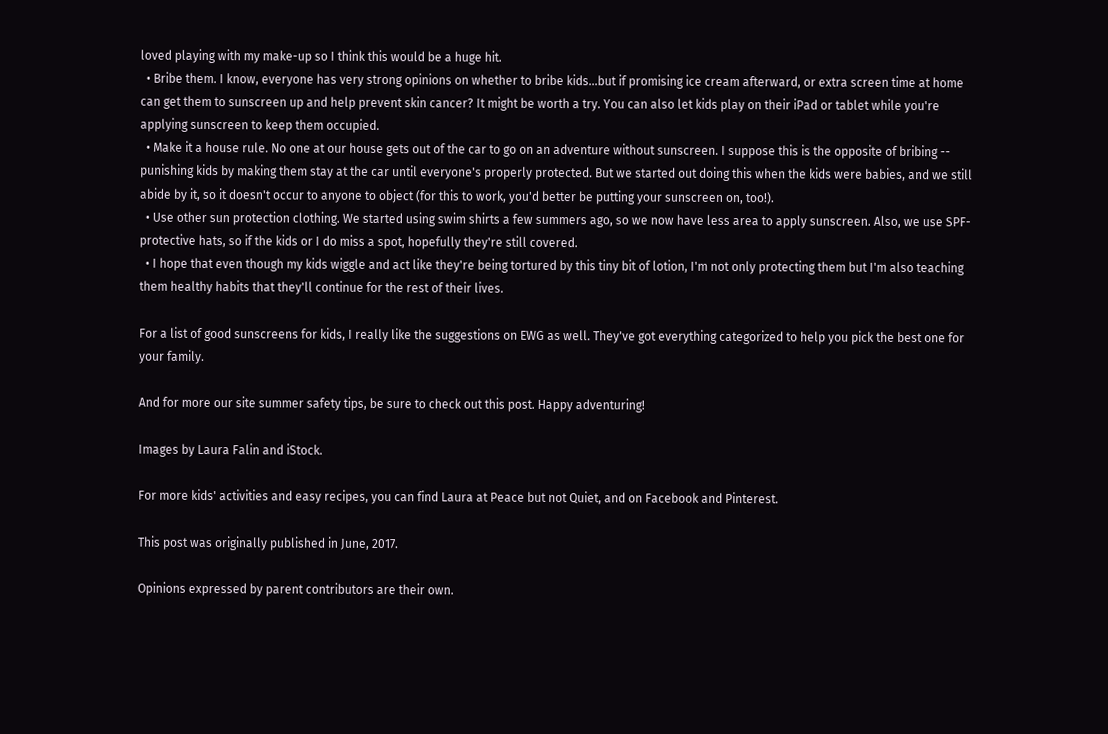loved playing with my make-up so I think this would be a huge hit.
  • Bribe them. I know, everyone has very strong opinions on whether to bribe kids...but if promising ice cream afterward, or extra screen time at home can get them to sunscreen up and help prevent skin cancer? It might be worth a try. You can also let kids play on their iPad or tablet while you're applying sunscreen to keep them occupied.
  • Make it a house rule. No one at our house gets out of the car to go on an adventure without sunscreen. I suppose this is the opposite of bribing -- punishing kids by making them stay at the car until everyone's properly protected. But we started out doing this when the kids were babies, and we still abide by it, so it doesn't occur to anyone to object (for this to work, you'd better be putting your sunscreen on, too!).
  • Use other sun protection clothing. We started using swim shirts a few summers ago, so we now have less area to apply sunscreen. Also, we use SPF-protective hats, so if the kids or I do miss a spot, hopefully they're still covered.
  • I hope that even though my kids wiggle and act like they're being tortured by this tiny bit of lotion, I'm not only protecting them but I'm also teaching them healthy habits that they'll continue for the rest of their lives.

For a list of good sunscreens for kids, I really like the suggestions on EWG as well. They've got everything categorized to help you pick the best one for your family.

And for more our site summer safety tips, be sure to check out this post. Happy adventuring!

Images by Laura Falin and iStock.

For more kids' activities and easy recipes, you can find Laura at Peace but not Quiet, and on Facebook and Pinterest.

This post was originally published in June, 2017.

Opinions expressed by parent contributors are their own.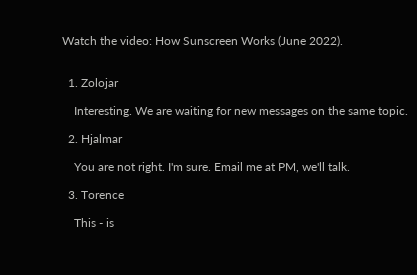Watch the video: How Sunscreen Works (June 2022).


  1. Zolojar

    Interesting. We are waiting for new messages on the same topic.

  2. Hjalmar

    You are not right. I'm sure. Email me at PM, we'll talk.

  3. Torence

    This - is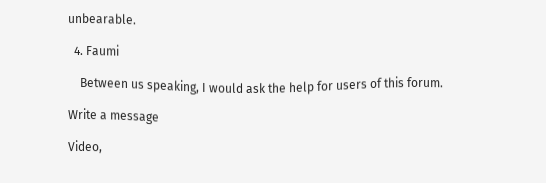unbearable.

  4. Faumi

    Between us speaking, I would ask the help for users of this forum.

Write a message

Video,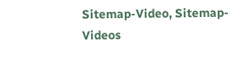Sitemap-Video, Sitemap-Videos